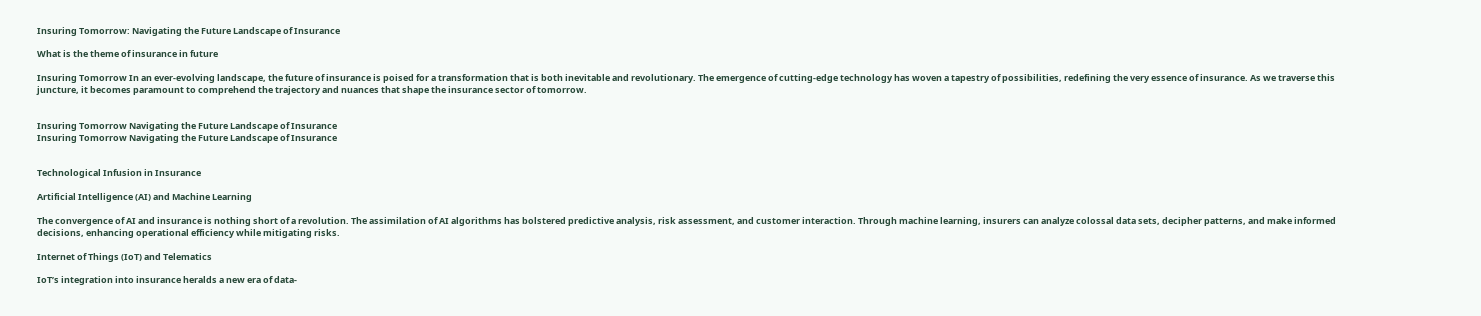Insuring Tomorrow: Navigating the Future Landscape of Insurance

What is the theme of insurance in future

Insuring Tomorrow In an ever-evolving landscape, the future of insurance is poised for a transformation that is both inevitable and revolutionary. The emergence of cutting-edge technology has woven a tapestry of possibilities, redefining the very essence of insurance. As we traverse this juncture, it becomes paramount to comprehend the trajectory and nuances that shape the insurance sector of tomorrow.


Insuring Tomorrow Navigating the Future Landscape of Insurance
Insuring Tomorrow Navigating the Future Landscape of Insurance


Technological Infusion in Insurance

Artificial Intelligence (AI) and Machine Learning

The convergence of AI and insurance is nothing short of a revolution. The assimilation of AI algorithms has bolstered predictive analysis, risk assessment, and customer interaction. Through machine learning, insurers can analyze colossal data sets, decipher patterns, and make informed decisions, enhancing operational efficiency while mitigating risks.

Internet of Things (IoT) and Telematics

IoT’s integration into insurance heralds a new era of data-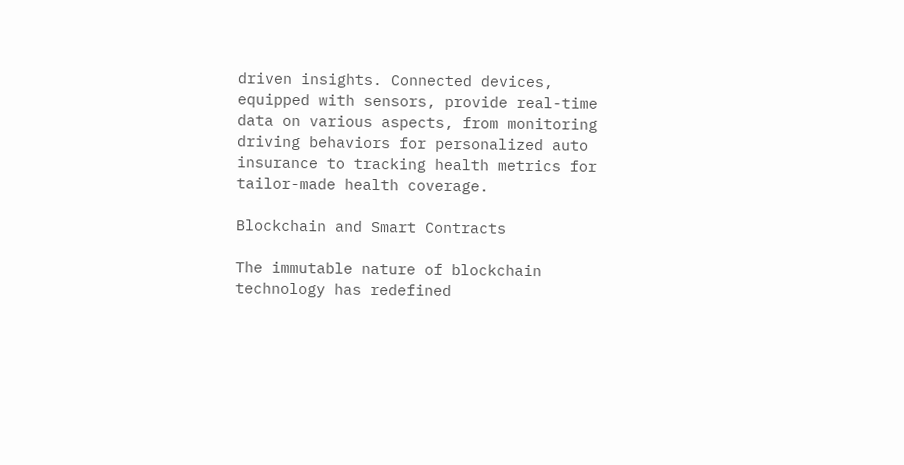driven insights. Connected devices, equipped with sensors, provide real-time data on various aspects, from monitoring driving behaviors for personalized auto insurance to tracking health metrics for tailor-made health coverage.

Blockchain and Smart Contracts

The immutable nature of blockchain technology has redefined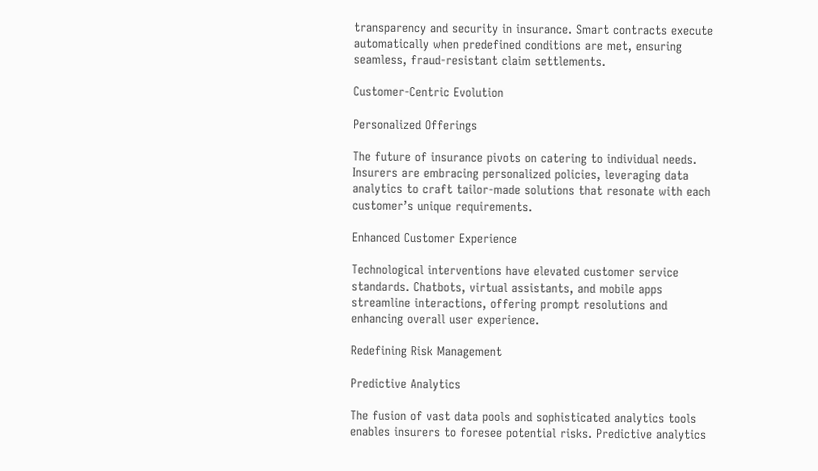transparency and security in insurance. Smart contracts execute automatically when predefined conditions are met, ensuring seamless, fraud-resistant claim settlements.

Customer-Centric Evolution

Personalized Offerings

The future of insurance pivots on catering to individual needs. Insurers are embracing personalized policies, leveraging data analytics to craft tailor-made solutions that resonate with each customer’s unique requirements.

Enhanced Customer Experience

Technological interventions have elevated customer service standards. Chatbots, virtual assistants, and mobile apps streamline interactions, offering prompt resolutions and enhancing overall user experience.

Redefining Risk Management

Predictive Analytics

The fusion of vast data pools and sophisticated analytics tools enables insurers to foresee potential risks. Predictive analytics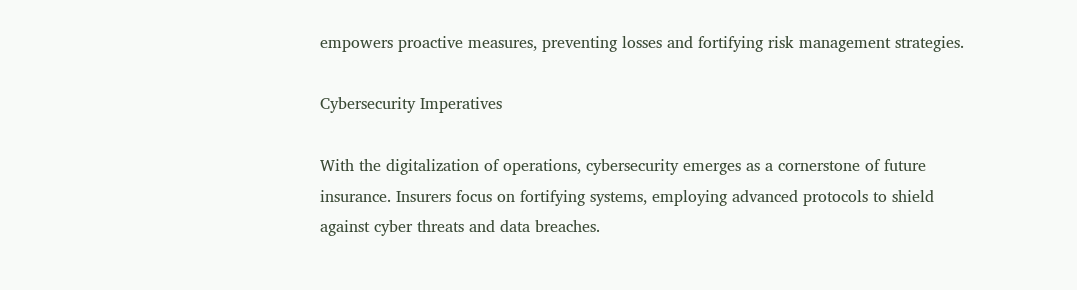empowers proactive measures, preventing losses and fortifying risk management strategies.

Cybersecurity Imperatives

With the digitalization of operations, cybersecurity emerges as a cornerstone of future insurance. Insurers focus on fortifying systems, employing advanced protocols to shield against cyber threats and data breaches.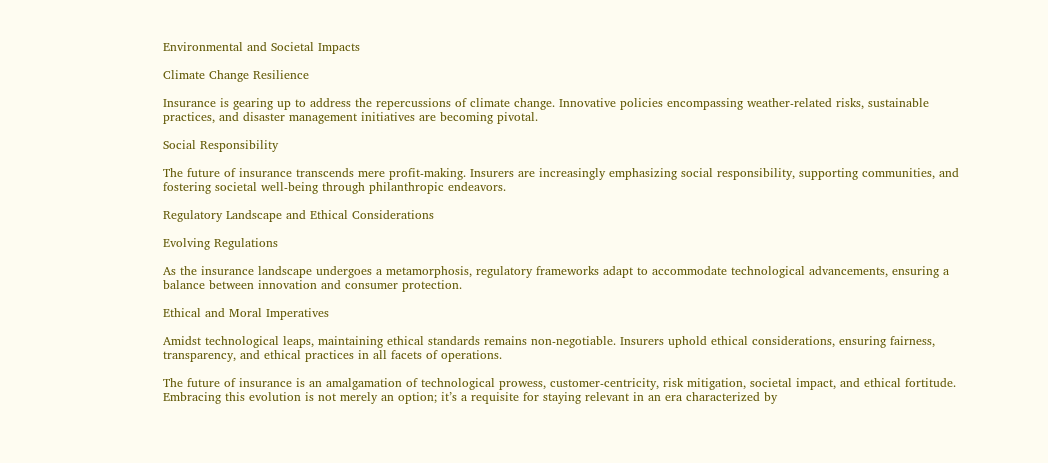Environmental and Societal Impacts

Climate Change Resilience

Insurance is gearing up to address the repercussions of climate change. Innovative policies encompassing weather-related risks, sustainable practices, and disaster management initiatives are becoming pivotal.

Social Responsibility

The future of insurance transcends mere profit-making. Insurers are increasingly emphasizing social responsibility, supporting communities, and fostering societal well-being through philanthropic endeavors.

Regulatory Landscape and Ethical Considerations

Evolving Regulations

As the insurance landscape undergoes a metamorphosis, regulatory frameworks adapt to accommodate technological advancements, ensuring a balance between innovation and consumer protection.

Ethical and Moral Imperatives

Amidst technological leaps, maintaining ethical standards remains non-negotiable. Insurers uphold ethical considerations, ensuring fairness, transparency, and ethical practices in all facets of operations.

The future of insurance is an amalgamation of technological prowess, customer-centricity, risk mitigation, societal impact, and ethical fortitude. Embracing this evolution is not merely an option; it’s a requisite for staying relevant in an era characterized by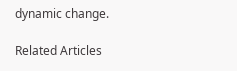dynamic change.

Related Articles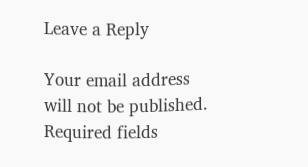Leave a Reply

Your email address will not be published. Required fields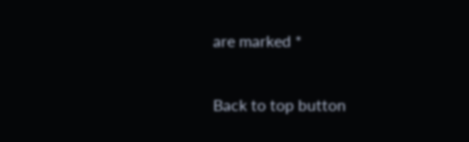are marked *

Back to top button